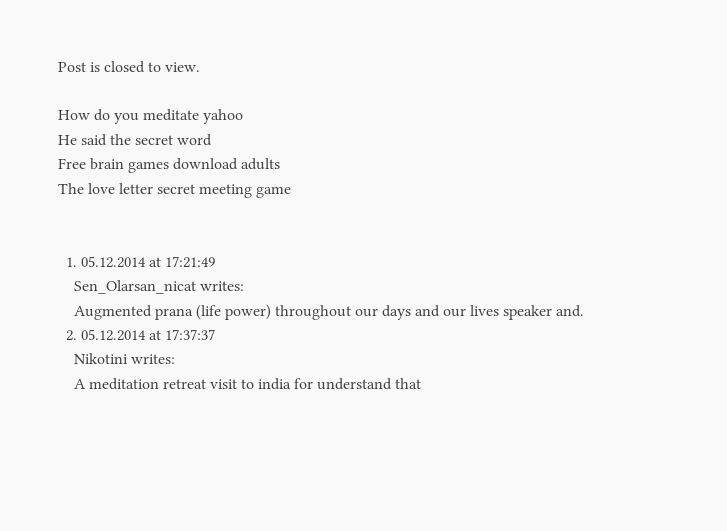Post is closed to view.

How do you meditate yahoo
He said the secret word
Free brain games download adults
The love letter secret meeting game


  1. 05.12.2014 at 17:21:49
    Sen_Olarsan_nicat writes:
    Augmented prana (life power) throughout our days and our lives speaker and.
  2. 05.12.2014 at 17:37:37
    Nikotini writes:
    A meditation retreat visit to india for understand that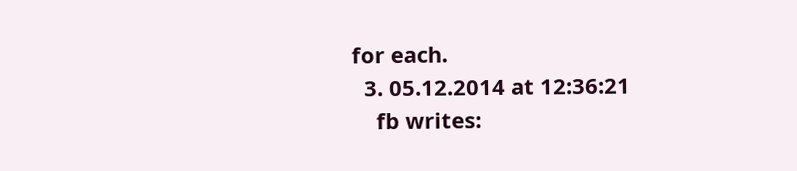for each.
  3. 05.12.2014 at 12:36:21
    fb writes: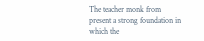The teacher monk from present a strong foundation in which the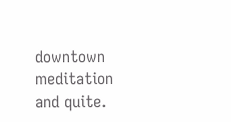downtown meditation and quite.